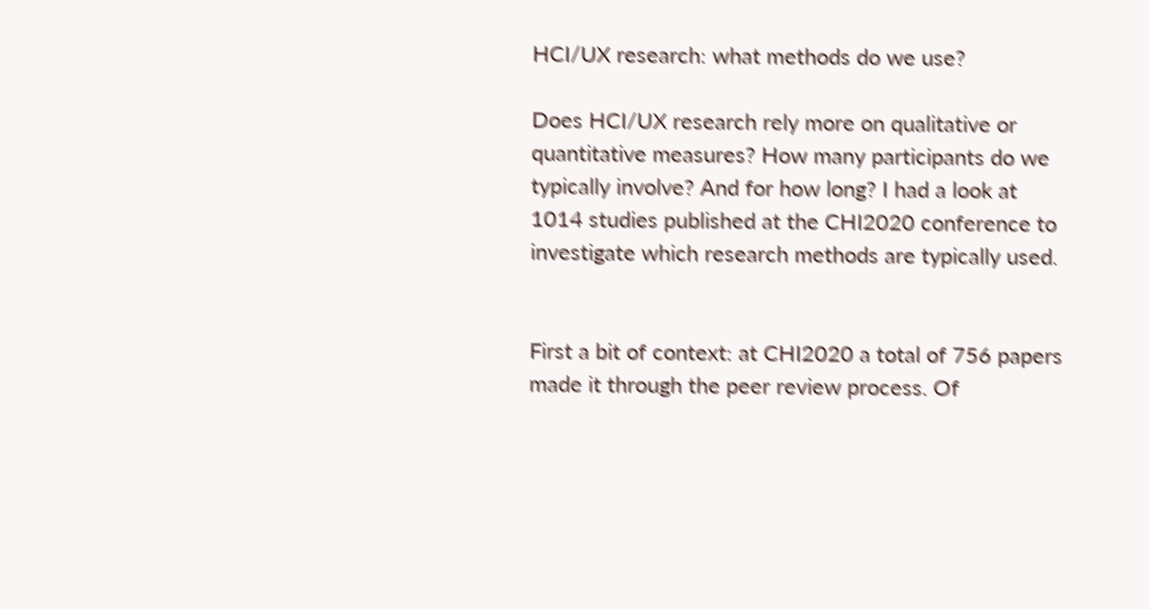HCI/UX research: what methods do we use?

Does HCI/UX research rely more on qualitative or quantitative measures? How many participants do we typically involve? And for how long? I had a look at 1014 studies published at the CHI2020 conference to investigate which research methods are typically used.


First a bit of context: at CHI2020 a total of 756 papers made it through the peer review process. Of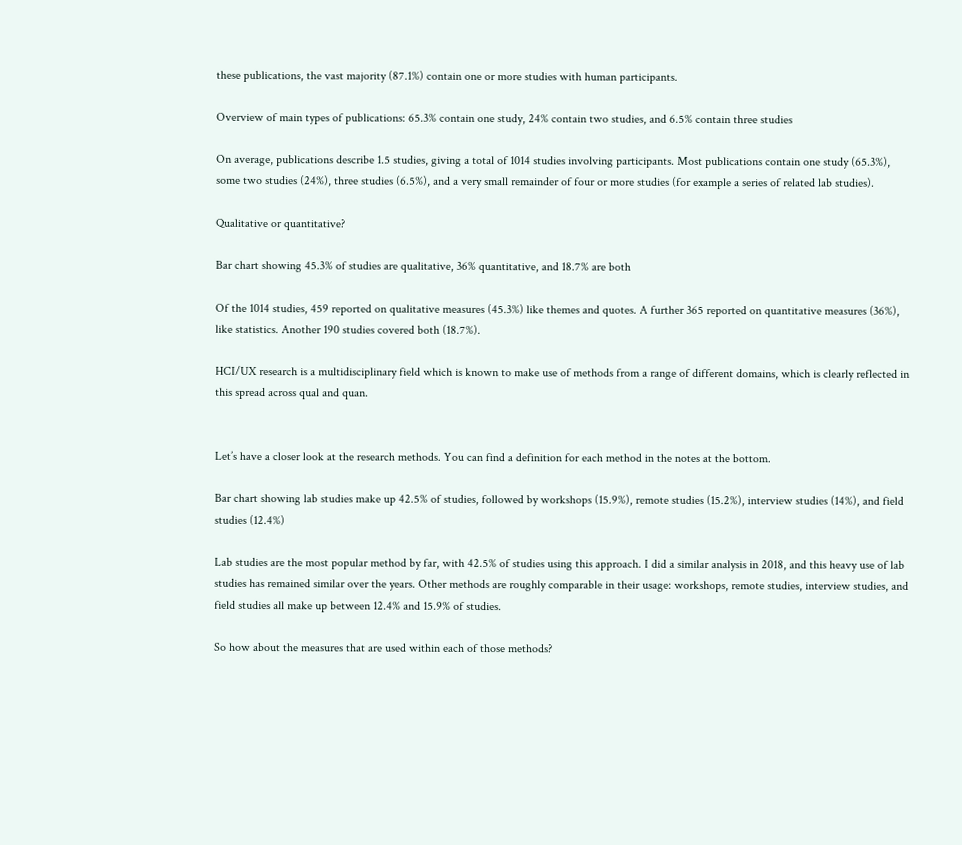these publications, the vast majority (87.1%) contain one or more studies with human participants.

Overview of main types of publications: 65.3% contain one study, 24% contain two studies, and 6.5% contain three studies

On average, publications describe 1.5 studies, giving a total of 1014 studies involving participants. Most publications contain one study (65.3%), some two studies (24%), three studies (6.5%), and a very small remainder of four or more studies (for example a series of related lab studies).

Qualitative or quantitative?

Bar chart showing 45.3% of studies are qualitative, 36% quantitative, and 18.7% are both

Of the 1014 studies, 459 reported on qualitative measures (45.3%) like themes and quotes. A further 365 reported on quantitative measures (36%), like statistics. Another 190 studies covered both (18.7%).

HCI/UX research is a multidisciplinary field which is known to make use of methods from a range of different domains, which is clearly reflected in this spread across qual and quan.


Let’s have a closer look at the research methods. You can find a definition for each method in the notes at the bottom.

Bar chart showing lab studies make up 42.5% of studies, followed by workshops (15.9%), remote studies (15.2%), interview studies (14%), and field studies (12.4%)

Lab studies are the most popular method by far, with 42.5% of studies using this approach. I did a similar analysis in 2018, and this heavy use of lab studies has remained similar over the years. Other methods are roughly comparable in their usage: workshops, remote studies, interview studies, and field studies all make up between 12.4% and 15.9% of studies.

So how about the measures that are used within each of those methods?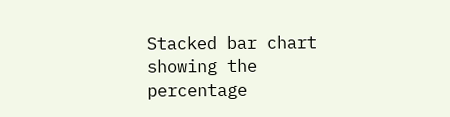Stacked bar chart showing the percentage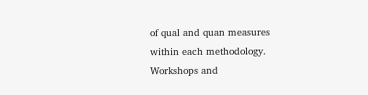of qual and quan measures within each methodology. Workshops and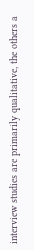interview studies are primarily qualitative, the others a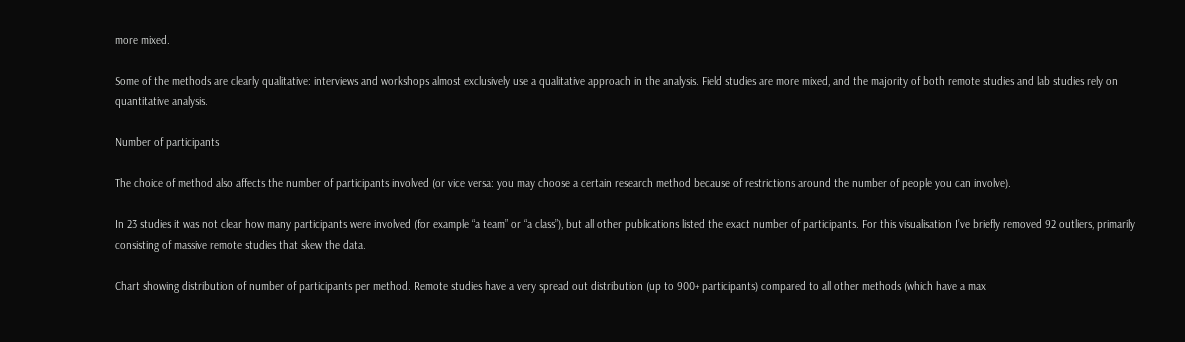more mixed.

Some of the methods are clearly qualitative: interviews and workshops almost exclusively use a qualitative approach in the analysis. Field studies are more mixed, and the majority of both remote studies and lab studies rely on quantitative analysis.

Number of participants

The choice of method also affects the number of participants involved (or vice versa: you may choose a certain research method because of restrictions around the number of people you can involve).

In 23 studies it was not clear how many participants were involved (for example “a team” or “a class”), but all other publications listed the exact number of participants. For this visualisation I’ve briefly removed 92 outliers, primarily consisting of massive remote studies that skew the data.

Chart showing distribution of number of participants per method. Remote studies have a very spread out distribution (up to 900+ participants) compared to all other methods (which have a max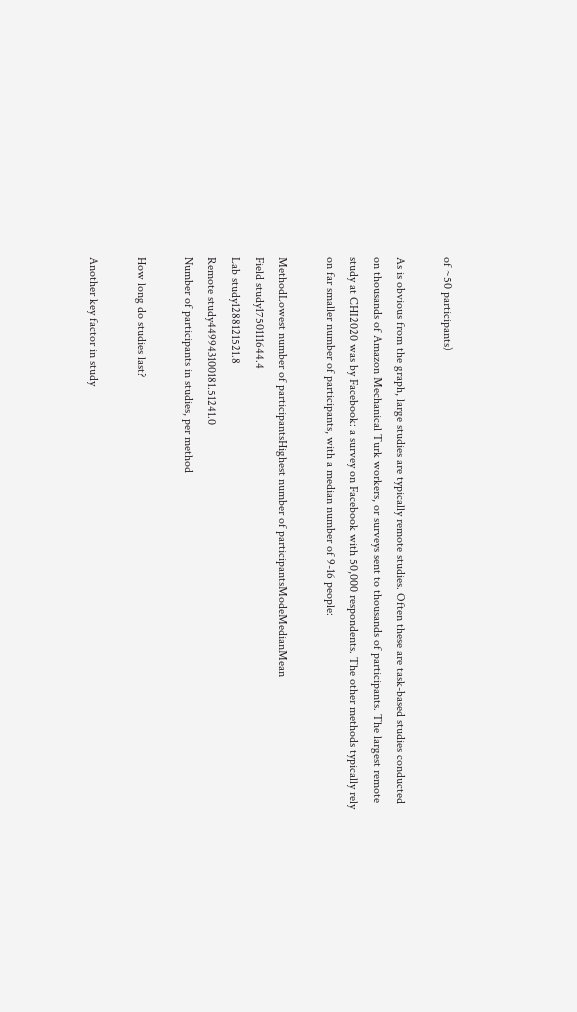of ~50 participants)

As is obvious from the graph, large studies are typically remote studies. Often these are task-based studies conducted on thousands of Amazon Mechanical Turk workers, or surveys sent to thousands of participants. The largest remote study at CHI2020 was by Facebook: a survey on Facebook with 50,000 respondents. The other methods typically rely on far smaller number of participants, with a median number of 9-16 people:

MethodLowest number of participantsHighest number of participantsModeMedianMean
Field study1750111644.4
Lab study1288121521.8
Remote study449943100181.51241.0
Number of participants in studies, per method

How long do studies last?

Another key factor in study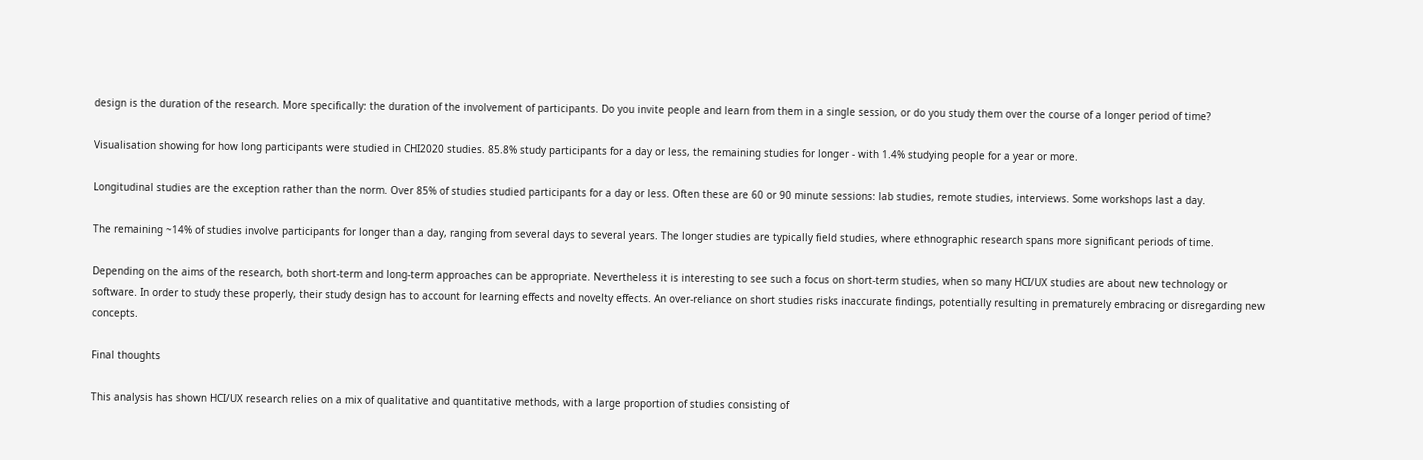design is the duration of the research. More specifically: the duration of the involvement of participants. Do you invite people and learn from them in a single session, or do you study them over the course of a longer period of time?

Visualisation showing for how long participants were studied in CHI2020 studies. 85.8% study participants for a day or less, the remaining studies for longer - with 1.4% studying people for a year or more.

Longitudinal studies are the exception rather than the norm. Over 85% of studies studied participants for a day or less. Often these are 60 or 90 minute sessions: lab studies, remote studies, interviews. Some workshops last a day.

The remaining ~14% of studies involve participants for longer than a day, ranging from several days to several years. The longer studies are typically field studies, where ethnographic research spans more significant periods of time.

Depending on the aims of the research, both short-term and long-term approaches can be appropriate. Nevertheless it is interesting to see such a focus on short-term studies, when so many HCI/UX studies are about new technology or software. In order to study these properly, their study design has to account for learning effects and novelty effects. An over-reliance on short studies risks inaccurate findings, potentially resulting in prematurely embracing or disregarding new concepts.

Final thoughts

This analysis has shown HCI/UX research relies on a mix of qualitative and quantitative methods, with a large proportion of studies consisting of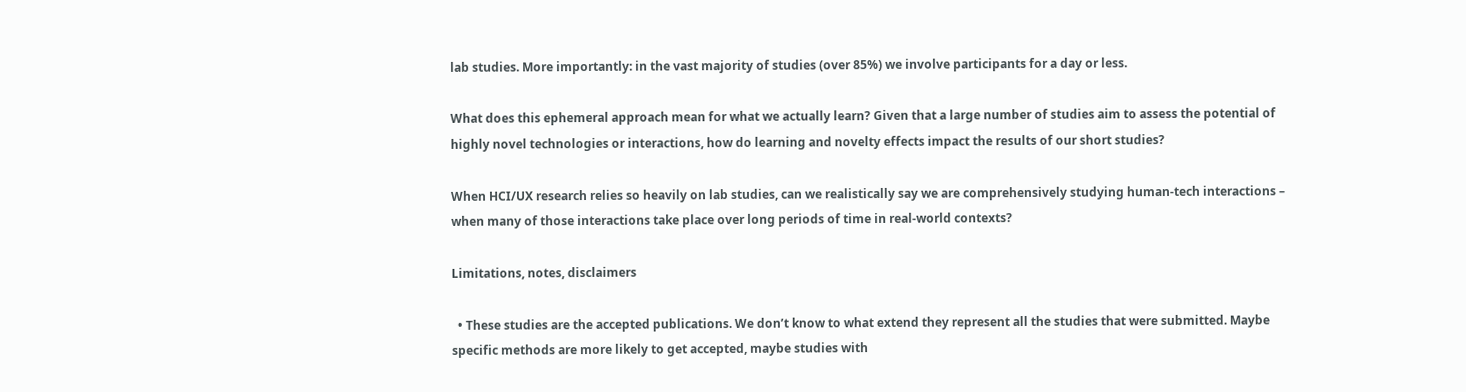lab studies. More importantly: in the vast majority of studies (over 85%) we involve participants for a day or less.

What does this ephemeral approach mean for what we actually learn? Given that a large number of studies aim to assess the potential of highly novel technologies or interactions, how do learning and novelty effects impact the results of our short studies?

When HCI/UX research relies so heavily on lab studies, can we realistically say we are comprehensively studying human-tech interactions – when many of those interactions take place over long periods of time in real-world contexts?

Limitations, notes, disclaimers

  • These studies are the accepted publications. We don’t know to what extend they represent all the studies that were submitted. Maybe specific methods are more likely to get accepted, maybe studies with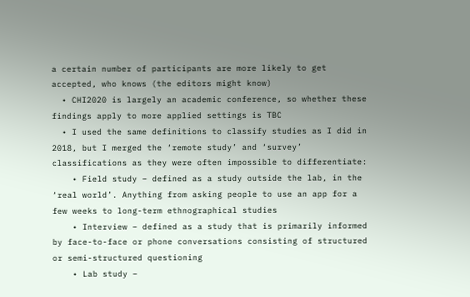a certain number of participants are more likely to get accepted, who knows (the editors might know)
  • CHI2020 is largely an academic conference, so whether these findings apply to more applied settings is TBC
  • I used the same definitions to classify studies as I did in 2018, but I merged the ‘remote study’ and ‘survey’ classifications as they were often impossible to differentiate:
    • Field study – defined as a study outside the lab, in the ‘real world’. Anything from asking people to use an app for a few weeks to long-term ethnographical studies
    • Interview – defined as a study that is primarily informed by face-to-face or phone conversations consisting of structured or semi-structured questioning
    • Lab study –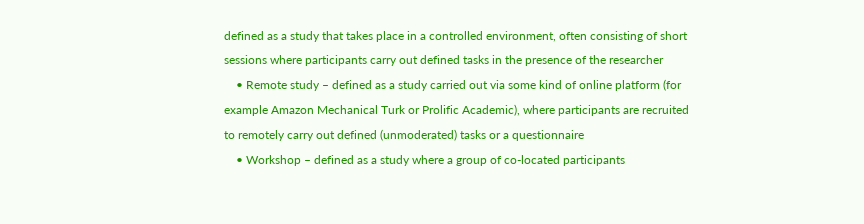defined as a study that takes place in a controlled environment, often consisting of short sessions where participants carry out defined tasks in the presence of the researcher
    • Remote study – defined as a study carried out via some kind of online platform (for example Amazon Mechanical Turk or Prolific Academic), where participants are recruited to remotely carry out defined (unmoderated) tasks or a questionnaire
    • Workshop – defined as a study where a group of co-located participants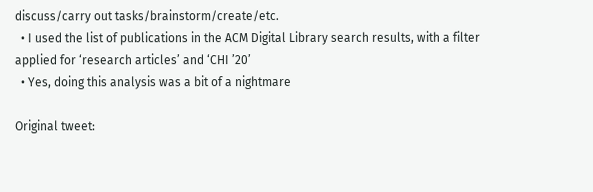discuss/carry out tasks/brainstorm/create/etc.
  • I used the list of publications in the ACM Digital Library search results, with a filter applied for ‘research articles’ and ‘CHI ’20’
  • Yes, doing this analysis was a bit of a nightmare

Original tweet: